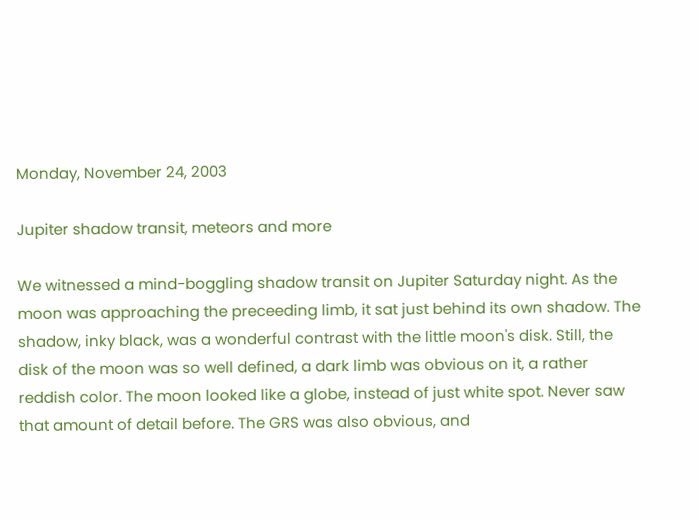Monday, November 24, 2003

Jupiter shadow transit, meteors and more

We witnessed a mind-boggling shadow transit on Jupiter Saturday night. As the moon was approaching the preceeding limb, it sat just behind its own shadow. The shadow, inky black, was a wonderful contrast with the little moon's disk. Still, the disk of the moon was so well defined, a dark limb was obvious on it, a rather reddish color. The moon looked like a globe, instead of just white spot. Never saw that amount of detail before. The GRS was also obvious, and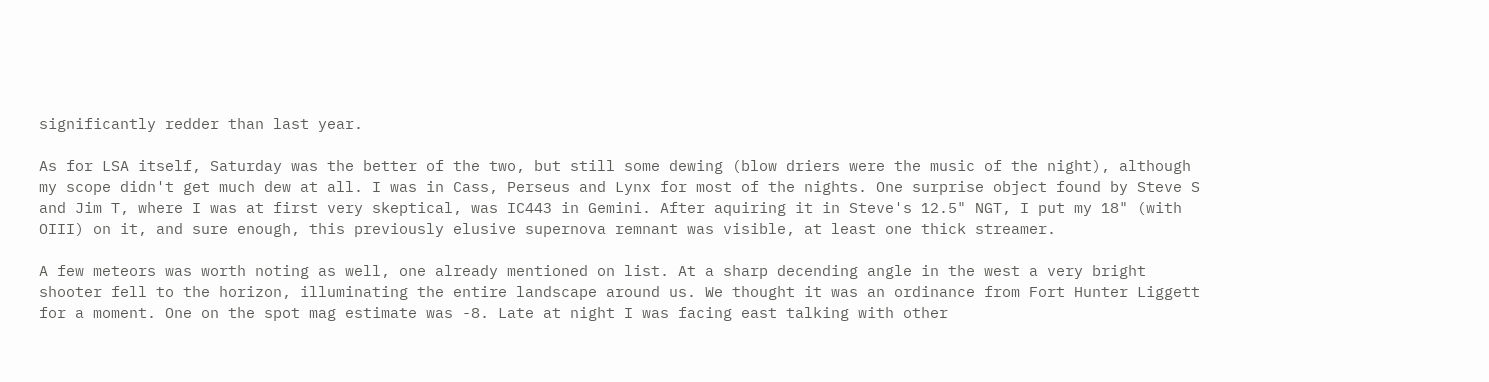significantly redder than last year.

As for LSA itself, Saturday was the better of the two, but still some dewing (blow driers were the music of the night), although my scope didn't get much dew at all. I was in Cass, Perseus and Lynx for most of the nights. One surprise object found by Steve S and Jim T, where I was at first very skeptical, was IC443 in Gemini. After aquiring it in Steve's 12.5" NGT, I put my 18" (with OIII) on it, and sure enough, this previously elusive supernova remnant was visible, at least one thick streamer.

A few meteors was worth noting as well, one already mentioned on list. At a sharp decending angle in the west a very bright shooter fell to the horizon, illuminating the entire landscape around us. We thought it was an ordinance from Fort Hunter Liggett for a moment. One on the spot mag estimate was -8. Late at night I was facing east talking with other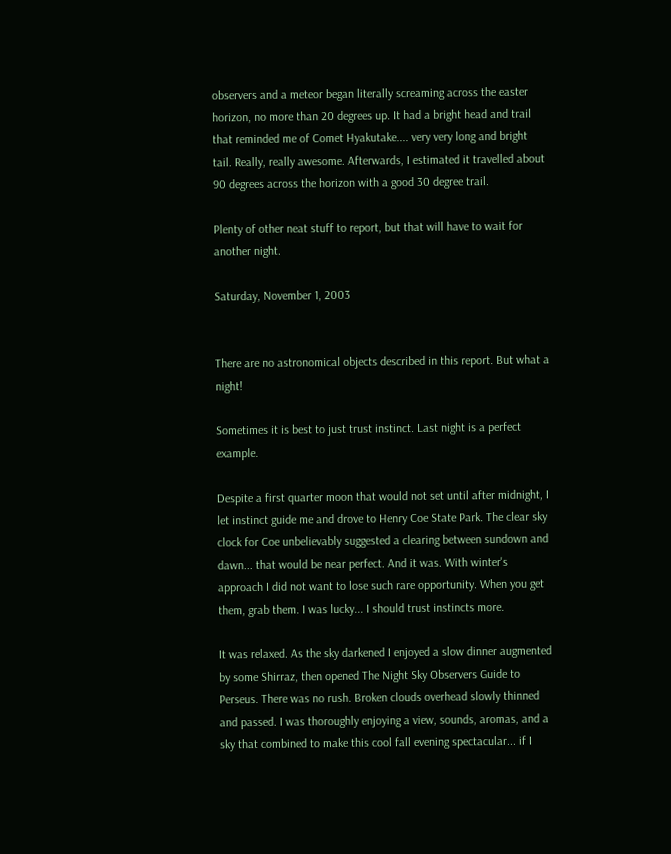observers and a meteor began literally screaming across the easter horizon, no more than 20 degrees up. It had a bright head and trail that reminded me of Comet Hyakutake.... very very long and bright tail. Really, really awesome. Afterwards, I estimated it travelled about 90 degrees across the horizon with a good 30 degree trail.

Plenty of other neat stuff to report, but that will have to wait for another night.

Saturday, November 1, 2003


There are no astronomical objects described in this report. But what a night!

Sometimes it is best to just trust instinct. Last night is a perfect example.

Despite a first quarter moon that would not set until after midnight, I let instinct guide me and drove to Henry Coe State Park. The clear sky clock for Coe unbelievably suggested a clearing between sundown and dawn... that would be near perfect. And it was. With winter's approach I did not want to lose such rare opportunity. When you get them, grab them. I was lucky... I should trust instincts more.

It was relaxed. As the sky darkened I enjoyed a slow dinner augmented by some Shirraz, then opened The Night Sky Observers Guide to Perseus. There was no rush. Broken clouds overhead slowly thinned and passed. I was thoroughly enjoying a view, sounds, aromas, and a sky that combined to make this cool fall evening spectacular... if I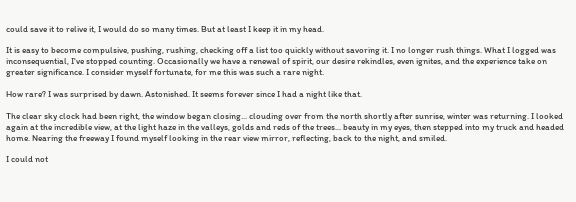could save it to relive it, I would do so many times. But at least I keep it in my head.

It is easy to become compulsive, pushing, rushing, checking off a list too quickly without savoring it. I no longer rush things. What I logged was inconsequential, I've stopped counting. Occasionally we have a renewal of spirit, our desire rekindles, even ignites, and the experience take on greater significance. I consider myself fortunate, for me this was such a rare night.

How rare? I was surprised by dawn. Astonished. It seems forever since I had a night like that.

The clear sky clock had been right, the window began closing... clouding over from the north shortly after sunrise, winter was returning. I looked again at the incredible view, at the light haze in the valleys, golds and reds of the trees... beauty in my eyes, then stepped into my truck and headed home. Nearing the freeway I found myself looking in the rear view mirror, reflecting, back to the night, and smiled.

I could not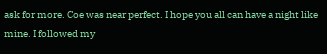ask for more. Coe was near perfect. I hope you all can have a night like mine. I followed my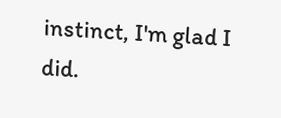instinct, I'm glad I did.